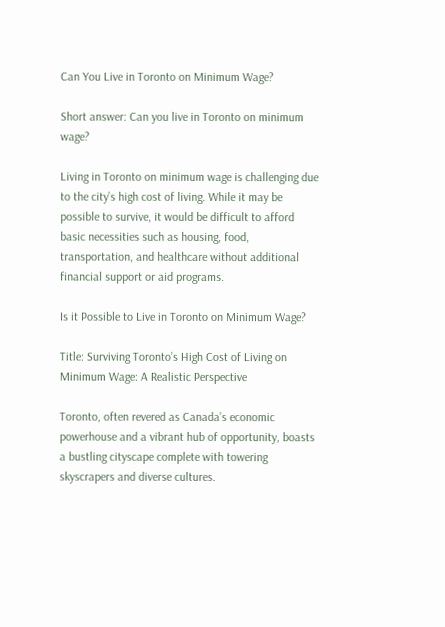Can You Live in Toronto on Minimum Wage?

Short answer: Can you live in Toronto on minimum wage?

Living in Toronto on minimum wage is challenging due to the city’s high cost of living. While it may be possible to survive, it would be difficult to afford basic necessities such as housing, food, transportation, and healthcare without additional financial support or aid programs.

Is it Possible to Live in Toronto on Minimum Wage?

Title: Surviving Toronto’s High Cost of Living on Minimum Wage: A Realistic Perspective

Toronto, often revered as Canada’s economic powerhouse and a vibrant hub of opportunity, boasts a bustling cityscape complete with towering skyscrapers and diverse cultures.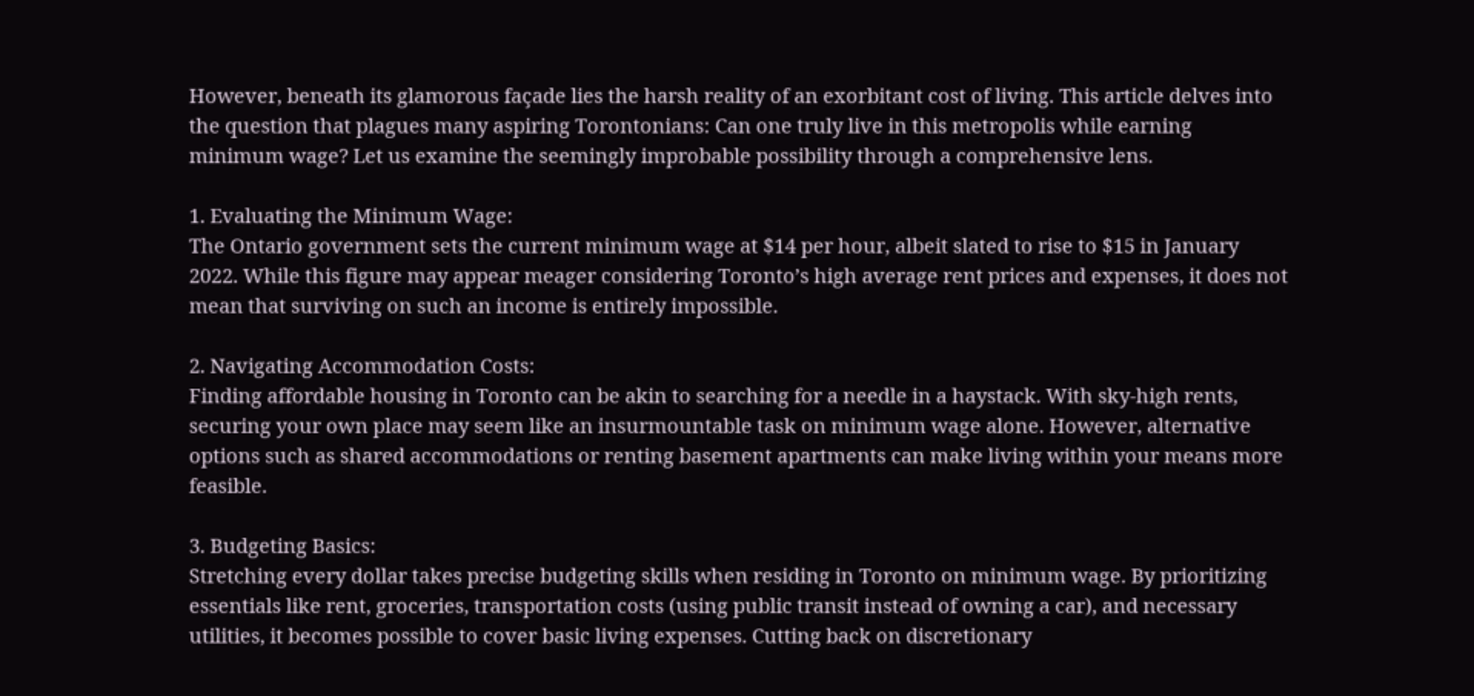However, beneath its glamorous façade lies the harsh reality of an exorbitant cost of living. This article delves into the question that plagues many aspiring Torontonians: Can one truly live in this metropolis while earning minimum wage? Let us examine the seemingly improbable possibility through a comprehensive lens.

1. Evaluating the Minimum Wage:
The Ontario government sets the current minimum wage at $14 per hour, albeit slated to rise to $15 in January 2022. While this figure may appear meager considering Toronto’s high average rent prices and expenses, it does not mean that surviving on such an income is entirely impossible.

2. Navigating Accommodation Costs:
Finding affordable housing in Toronto can be akin to searching for a needle in a haystack. With sky-high rents, securing your own place may seem like an insurmountable task on minimum wage alone. However, alternative options such as shared accommodations or renting basement apartments can make living within your means more feasible.

3. Budgeting Basics:
Stretching every dollar takes precise budgeting skills when residing in Toronto on minimum wage. By prioritizing essentials like rent, groceries, transportation costs (using public transit instead of owning a car), and necessary utilities, it becomes possible to cover basic living expenses. Cutting back on discretionary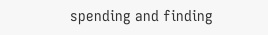spending and finding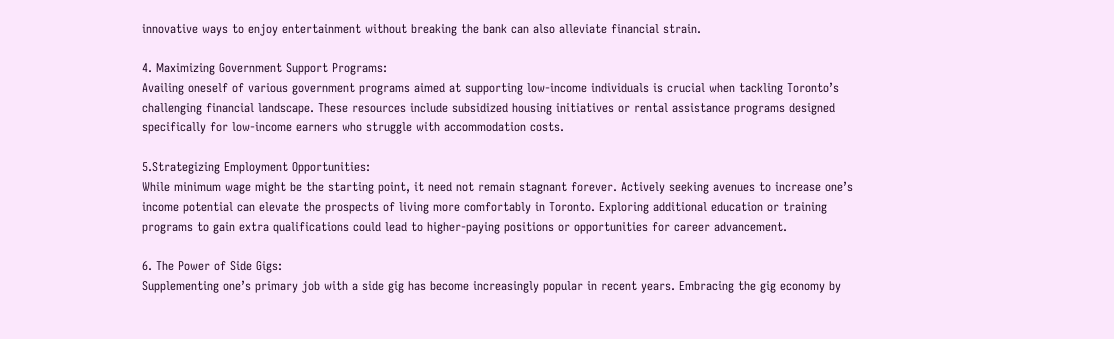innovative ways to enjoy entertainment without breaking the bank can also alleviate financial strain.

4. Maximizing Government Support Programs:
Availing oneself of various government programs aimed at supporting low-income individuals is crucial when tackling Toronto’s challenging financial landscape. These resources include subsidized housing initiatives or rental assistance programs designed specifically for low-income earners who struggle with accommodation costs.

5.Strategizing Employment Opportunities:
While minimum wage might be the starting point, it need not remain stagnant forever. Actively seeking avenues to increase one’s income potential can elevate the prospects of living more comfortably in Toronto. Exploring additional education or training programs to gain extra qualifications could lead to higher-paying positions or opportunities for career advancement.

6. The Power of Side Gigs:
Supplementing one’s primary job with a side gig has become increasingly popular in recent years. Embracing the gig economy by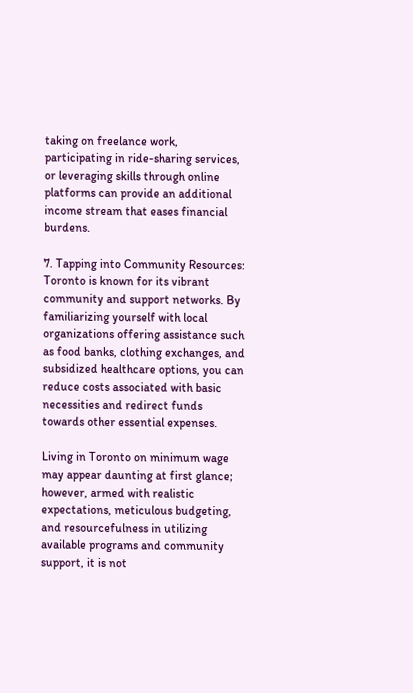taking on freelance work, participating in ride-sharing services, or leveraging skills through online platforms can provide an additional income stream that eases financial burdens.

7. Tapping into Community Resources:
Toronto is known for its vibrant community and support networks. By familiarizing yourself with local organizations offering assistance such as food banks, clothing exchanges, and subsidized healthcare options, you can reduce costs associated with basic necessities and redirect funds towards other essential expenses.

Living in Toronto on minimum wage may appear daunting at first glance; however, armed with realistic expectations, meticulous budgeting, and resourcefulness in utilizing available programs and community support, it is not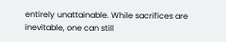entirely unattainable. While sacrifices are inevitable, one can still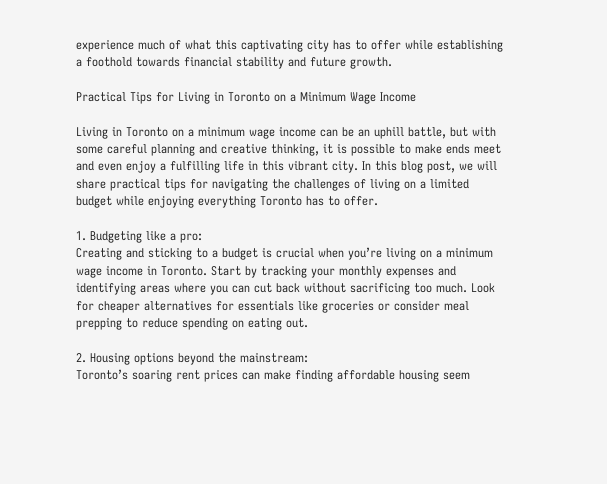experience much of what this captivating city has to offer while establishing a foothold towards financial stability and future growth.

Practical Tips for Living in Toronto on a Minimum Wage Income

Living in Toronto on a minimum wage income can be an uphill battle, but with some careful planning and creative thinking, it is possible to make ends meet and even enjoy a fulfilling life in this vibrant city. In this blog post, we will share practical tips for navigating the challenges of living on a limited budget while enjoying everything Toronto has to offer.

1. Budgeting like a pro:
Creating and sticking to a budget is crucial when you’re living on a minimum wage income in Toronto. Start by tracking your monthly expenses and identifying areas where you can cut back without sacrificing too much. Look for cheaper alternatives for essentials like groceries or consider meal prepping to reduce spending on eating out.

2. Housing options beyond the mainstream:
Toronto’s soaring rent prices can make finding affordable housing seem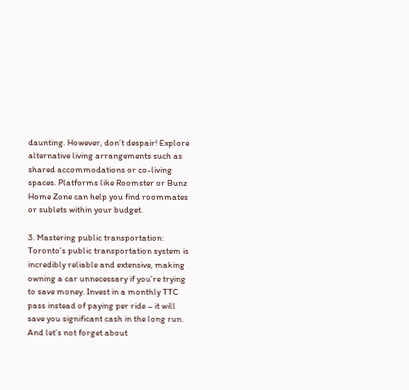daunting. However, don’t despair! Explore alternative living arrangements such as shared accommodations or co-living spaces. Platforms like Roomster or Bunz Home Zone can help you find roommates or sublets within your budget.

3. Mastering public transportation:
Toronto’s public transportation system is incredibly reliable and extensive, making owning a car unnecessary if you’re trying to save money. Invest in a monthly TTC pass instead of paying per ride – it will save you significant cash in the long run. And let’s not forget about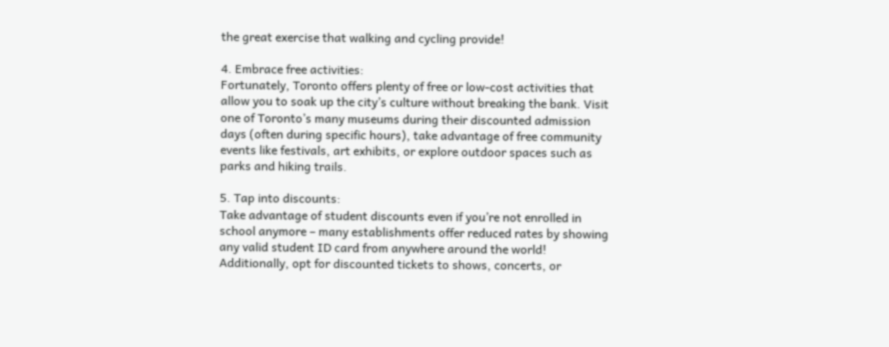the great exercise that walking and cycling provide!

4. Embrace free activities:
Fortunately, Toronto offers plenty of free or low-cost activities that allow you to soak up the city’s culture without breaking the bank. Visit one of Toronto’s many museums during their discounted admission days (often during specific hours), take advantage of free community events like festivals, art exhibits, or explore outdoor spaces such as parks and hiking trails.

5. Tap into discounts:
Take advantage of student discounts even if you’re not enrolled in school anymore – many establishments offer reduced rates by showing any valid student ID card from anywhere around the world! Additionally, opt for discounted tickets to shows, concerts, or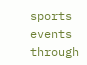sports events through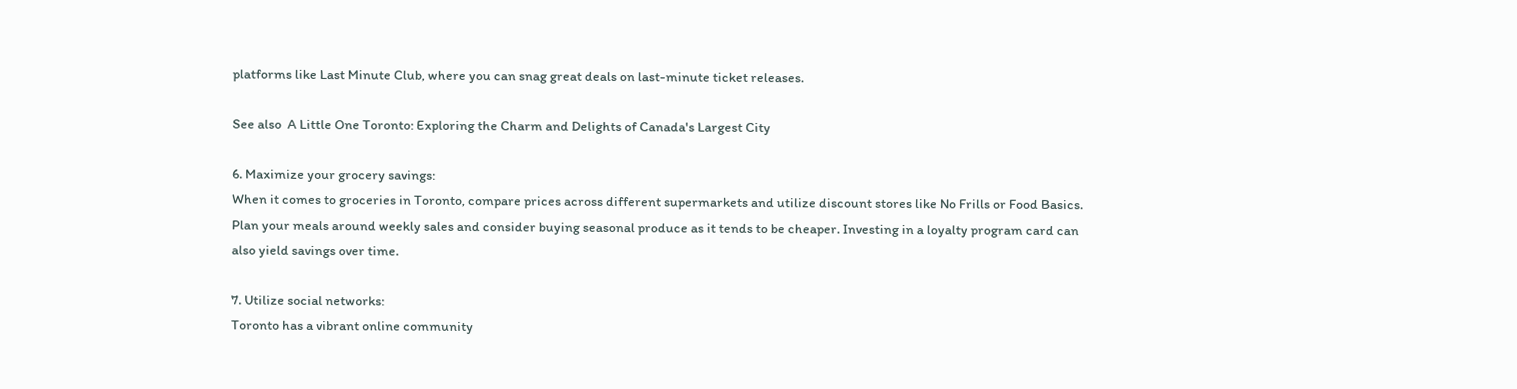platforms like Last Minute Club, where you can snag great deals on last-minute ticket releases.

See also  A Little One Toronto: Exploring the Charm and Delights of Canada's Largest City

6. Maximize your grocery savings:
When it comes to groceries in Toronto, compare prices across different supermarkets and utilize discount stores like No Frills or Food Basics. Plan your meals around weekly sales and consider buying seasonal produce as it tends to be cheaper. Investing in a loyalty program card can also yield savings over time.

7. Utilize social networks:
Toronto has a vibrant online community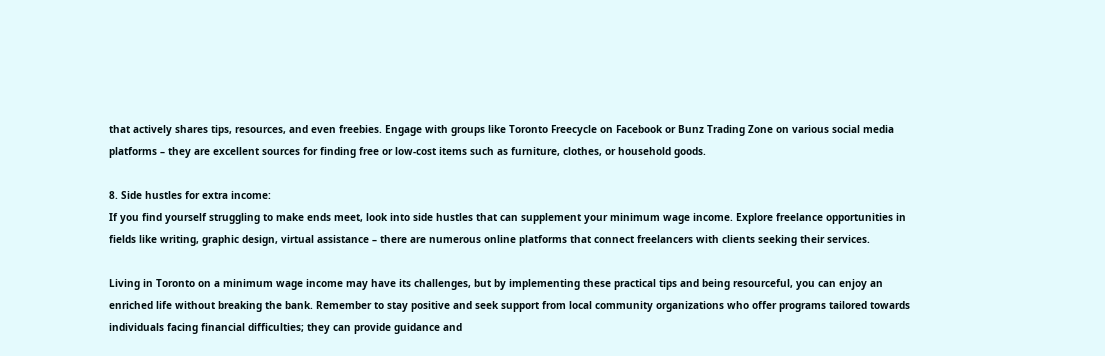that actively shares tips, resources, and even freebies. Engage with groups like Toronto Freecycle on Facebook or Bunz Trading Zone on various social media platforms – they are excellent sources for finding free or low-cost items such as furniture, clothes, or household goods.

8. Side hustles for extra income:
If you find yourself struggling to make ends meet, look into side hustles that can supplement your minimum wage income. Explore freelance opportunities in fields like writing, graphic design, virtual assistance – there are numerous online platforms that connect freelancers with clients seeking their services.

Living in Toronto on a minimum wage income may have its challenges, but by implementing these practical tips and being resourceful, you can enjoy an enriched life without breaking the bank. Remember to stay positive and seek support from local community organizations who offer programs tailored towards individuals facing financial difficulties; they can provide guidance and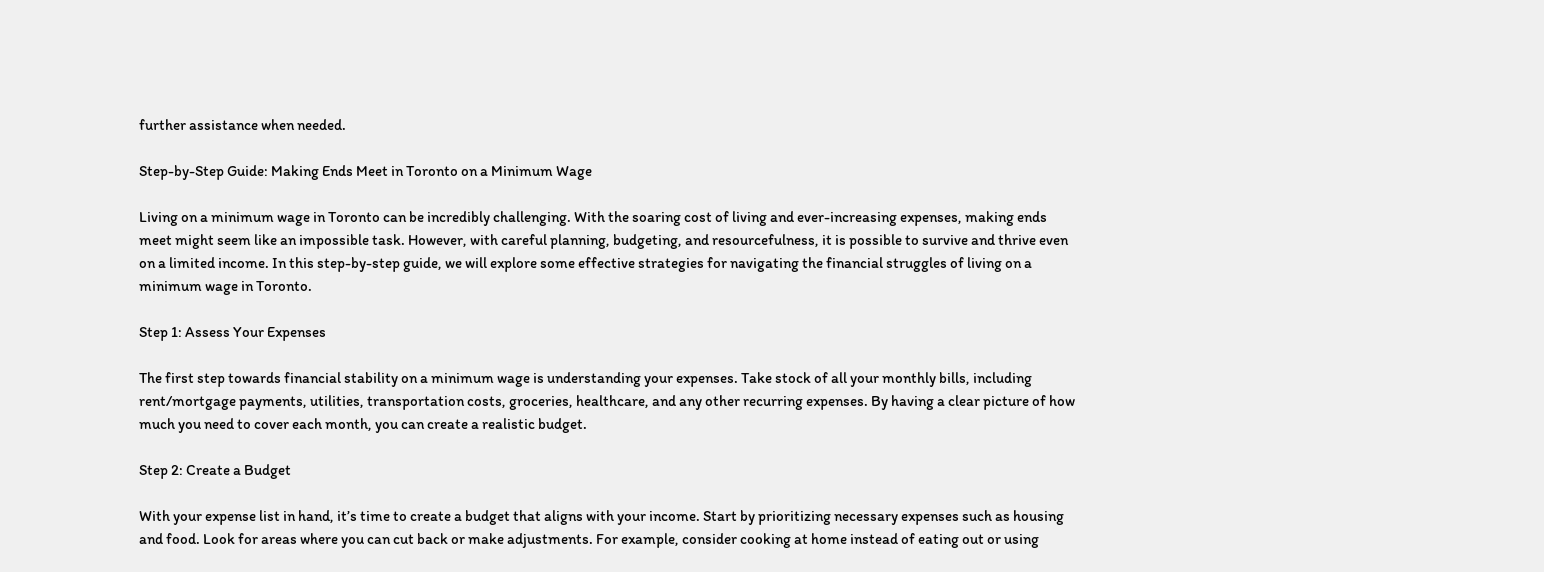further assistance when needed.

Step-by-Step Guide: Making Ends Meet in Toronto on a Minimum Wage

Living on a minimum wage in Toronto can be incredibly challenging. With the soaring cost of living and ever-increasing expenses, making ends meet might seem like an impossible task. However, with careful planning, budgeting, and resourcefulness, it is possible to survive and thrive even on a limited income. In this step-by-step guide, we will explore some effective strategies for navigating the financial struggles of living on a minimum wage in Toronto.

Step 1: Assess Your Expenses

The first step towards financial stability on a minimum wage is understanding your expenses. Take stock of all your monthly bills, including rent/mortgage payments, utilities, transportation costs, groceries, healthcare, and any other recurring expenses. By having a clear picture of how much you need to cover each month, you can create a realistic budget.

Step 2: Create a Budget

With your expense list in hand, it’s time to create a budget that aligns with your income. Start by prioritizing necessary expenses such as housing and food. Look for areas where you can cut back or make adjustments. For example, consider cooking at home instead of eating out or using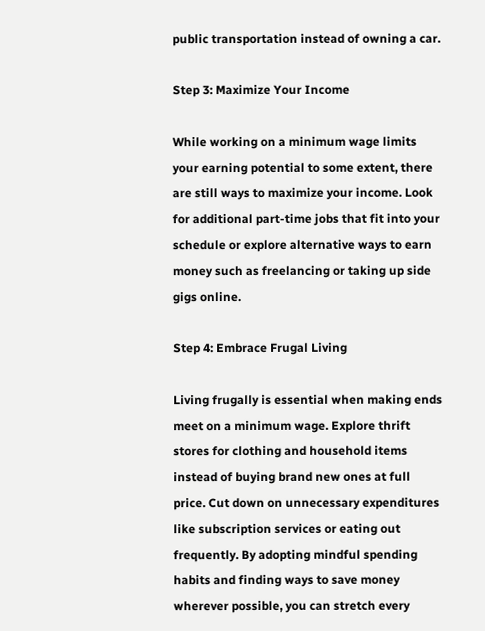public transportation instead of owning a car.

Step 3: Maximize Your Income

While working on a minimum wage limits your earning potential to some extent, there are still ways to maximize your income. Look for additional part-time jobs that fit into your schedule or explore alternative ways to earn money such as freelancing or taking up side gigs online.

Step 4: Embrace Frugal Living

Living frugally is essential when making ends meet on a minimum wage. Explore thrift stores for clothing and household items instead of buying brand new ones at full price. Cut down on unnecessary expenditures like subscription services or eating out frequently. By adopting mindful spending habits and finding ways to save money wherever possible, you can stretch every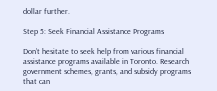dollar further.

Step 5: Seek Financial Assistance Programs

Don’t hesitate to seek help from various financial assistance programs available in Toronto. Research government schemes, grants, and subsidy programs that can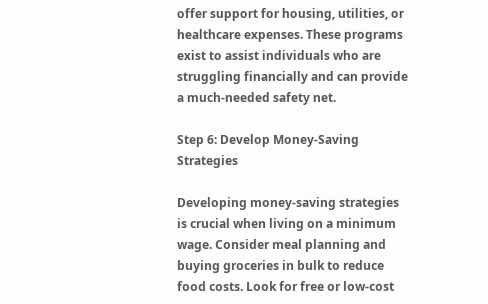offer support for housing, utilities, or healthcare expenses. These programs exist to assist individuals who are struggling financially and can provide a much-needed safety net.

Step 6: Develop Money-Saving Strategies

Developing money-saving strategies is crucial when living on a minimum wage. Consider meal planning and buying groceries in bulk to reduce food costs. Look for free or low-cost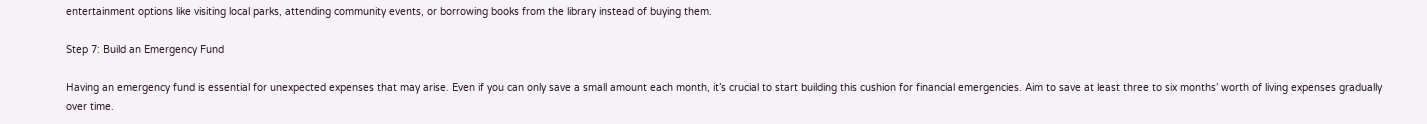entertainment options like visiting local parks, attending community events, or borrowing books from the library instead of buying them.

Step 7: Build an Emergency Fund

Having an emergency fund is essential for unexpected expenses that may arise. Even if you can only save a small amount each month, it’s crucial to start building this cushion for financial emergencies. Aim to save at least three to six months’ worth of living expenses gradually over time.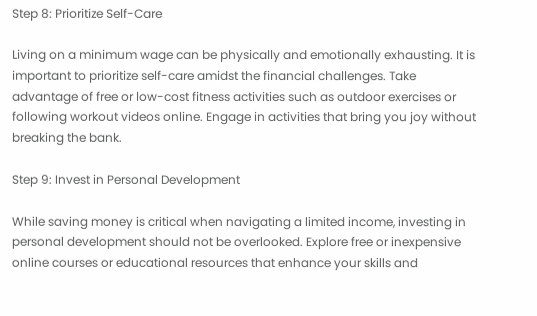Step 8: Prioritize Self-Care

Living on a minimum wage can be physically and emotionally exhausting. It is important to prioritize self-care amidst the financial challenges. Take advantage of free or low-cost fitness activities such as outdoor exercises or following workout videos online. Engage in activities that bring you joy without breaking the bank.

Step 9: Invest in Personal Development

While saving money is critical when navigating a limited income, investing in personal development should not be overlooked. Explore free or inexpensive online courses or educational resources that enhance your skills and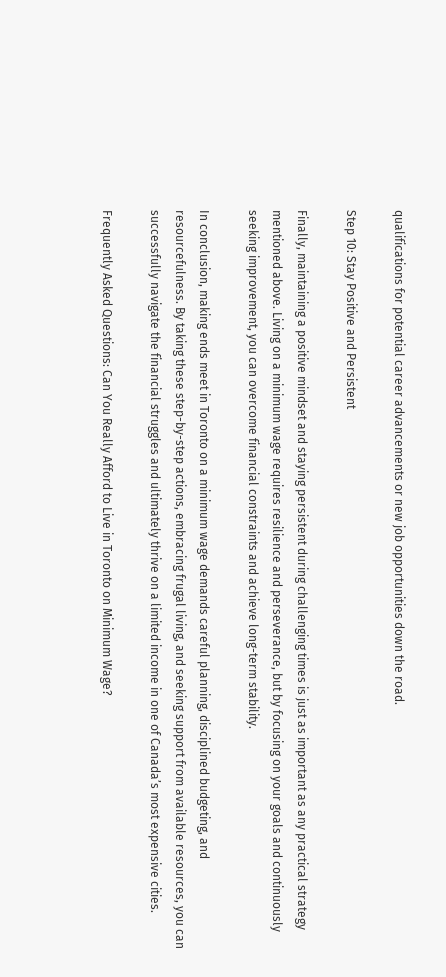qualifications for potential career advancements or new job opportunities down the road.

Step 10: Stay Positive and Persistent

Finally, maintaining a positive mindset and staying persistent during challenging times is just as important as any practical strategy mentioned above. Living on a minimum wage requires resilience and perseverance, but by focusing on your goals and continuously seeking improvement, you can overcome financial constraints and achieve long-term stability.

In conclusion, making ends meet in Toronto on a minimum wage demands careful planning, disciplined budgeting, and resourcefulness. By taking these step-by-step actions, embracing frugal living, and seeking support from available resources, you can successfully navigate the financial struggles and ultimately thrive on a limited income in one of Canada’s most expensive cities.

Frequently Asked Questions: Can You Really Afford to Live in Toronto on Minimum Wage?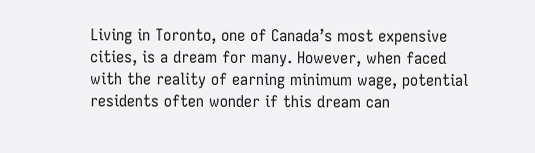Living in Toronto, one of Canada’s most expensive cities, is a dream for many. However, when faced with the reality of earning minimum wage, potential residents often wonder if this dream can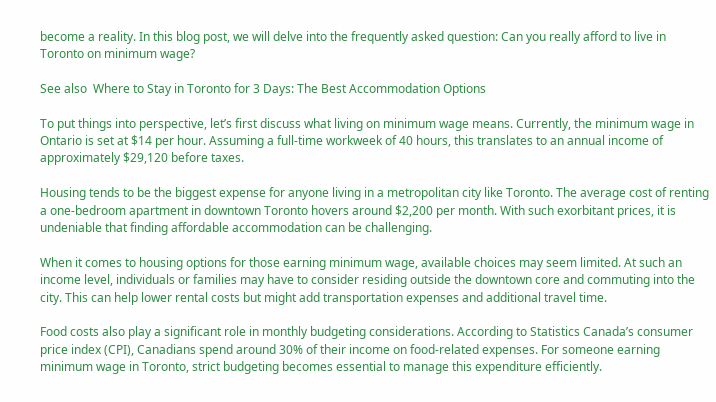become a reality. In this blog post, we will delve into the frequently asked question: Can you really afford to live in Toronto on minimum wage?

See also  Where to Stay in Toronto for 3 Days: The Best Accommodation Options

To put things into perspective, let’s first discuss what living on minimum wage means. Currently, the minimum wage in Ontario is set at $14 per hour. Assuming a full-time workweek of 40 hours, this translates to an annual income of approximately $29,120 before taxes.

Housing tends to be the biggest expense for anyone living in a metropolitan city like Toronto. The average cost of renting a one-bedroom apartment in downtown Toronto hovers around $2,200 per month. With such exorbitant prices, it is undeniable that finding affordable accommodation can be challenging.

When it comes to housing options for those earning minimum wage, available choices may seem limited. At such an income level, individuals or families may have to consider residing outside the downtown core and commuting into the city. This can help lower rental costs but might add transportation expenses and additional travel time.

Food costs also play a significant role in monthly budgeting considerations. According to Statistics Canada’s consumer price index (CPI), Canadians spend around 30% of their income on food-related expenses. For someone earning minimum wage in Toronto, strict budgeting becomes essential to manage this expenditure efficiently.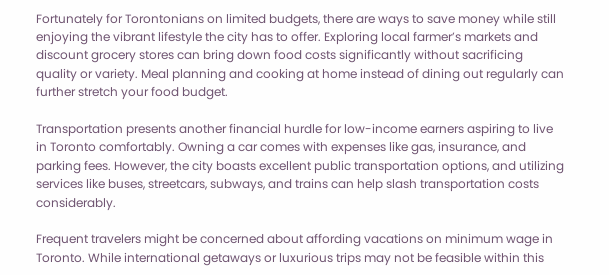Fortunately for Torontonians on limited budgets, there are ways to save money while still enjoying the vibrant lifestyle the city has to offer. Exploring local farmer’s markets and discount grocery stores can bring down food costs significantly without sacrificing quality or variety. Meal planning and cooking at home instead of dining out regularly can further stretch your food budget.

Transportation presents another financial hurdle for low-income earners aspiring to live in Toronto comfortably. Owning a car comes with expenses like gas, insurance, and parking fees. However, the city boasts excellent public transportation options, and utilizing services like buses, streetcars, subways, and trains can help slash transportation costs considerably.

Frequent travelers might be concerned about affording vacations on minimum wage in Toronto. While international getaways or luxurious trips may not be feasible within this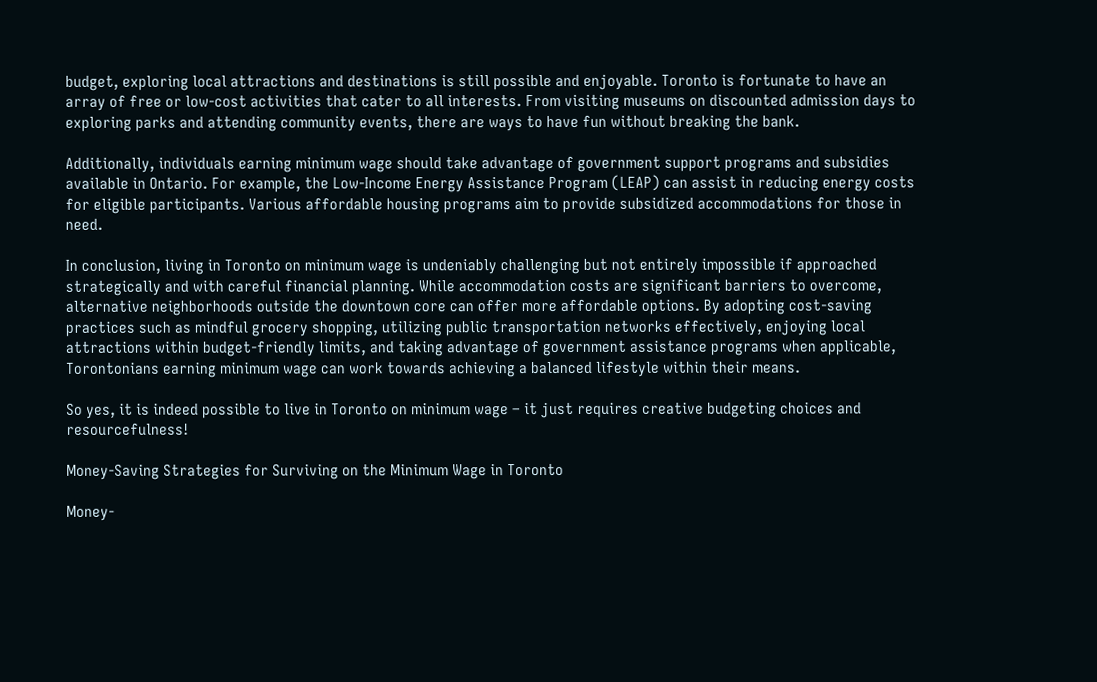budget, exploring local attractions and destinations is still possible and enjoyable. Toronto is fortunate to have an array of free or low-cost activities that cater to all interests. From visiting museums on discounted admission days to exploring parks and attending community events, there are ways to have fun without breaking the bank.

Additionally, individuals earning minimum wage should take advantage of government support programs and subsidies available in Ontario. For example, the Low-Income Energy Assistance Program (LEAP) can assist in reducing energy costs for eligible participants. Various affordable housing programs aim to provide subsidized accommodations for those in need.

In conclusion, living in Toronto on minimum wage is undeniably challenging but not entirely impossible if approached strategically and with careful financial planning. While accommodation costs are significant barriers to overcome, alternative neighborhoods outside the downtown core can offer more affordable options. By adopting cost-saving practices such as mindful grocery shopping, utilizing public transportation networks effectively, enjoying local attractions within budget-friendly limits, and taking advantage of government assistance programs when applicable, Torontonians earning minimum wage can work towards achieving a balanced lifestyle within their means.

So yes, it is indeed possible to live in Toronto on minimum wage – it just requires creative budgeting choices and resourcefulness!

Money-Saving Strategies for Surviving on the Minimum Wage in Toronto

Money-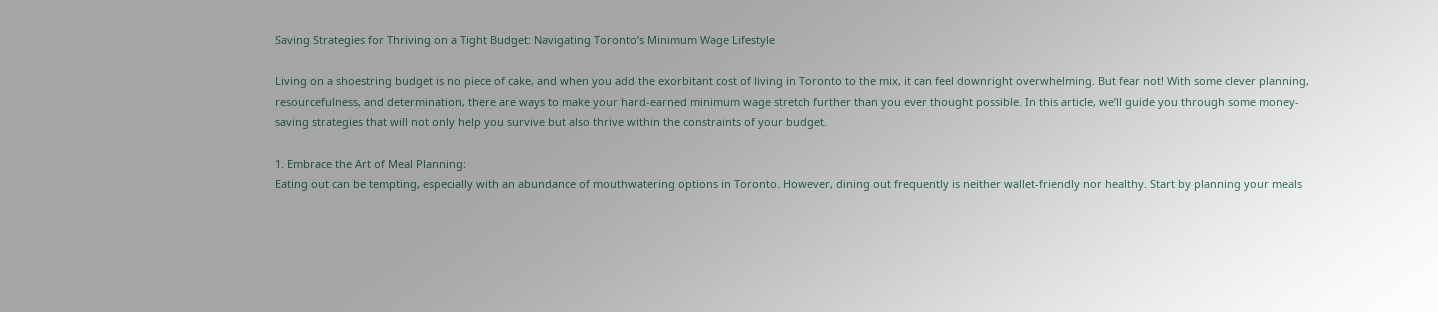Saving Strategies for Thriving on a Tight Budget: Navigating Toronto’s Minimum Wage Lifestyle

Living on a shoestring budget is no piece of cake, and when you add the exorbitant cost of living in Toronto to the mix, it can feel downright overwhelming. But fear not! With some clever planning, resourcefulness, and determination, there are ways to make your hard-earned minimum wage stretch further than you ever thought possible. In this article, we’ll guide you through some money-saving strategies that will not only help you survive but also thrive within the constraints of your budget.

1. Embrace the Art of Meal Planning:
Eating out can be tempting, especially with an abundance of mouthwatering options in Toronto. However, dining out frequently is neither wallet-friendly nor healthy. Start by planning your meals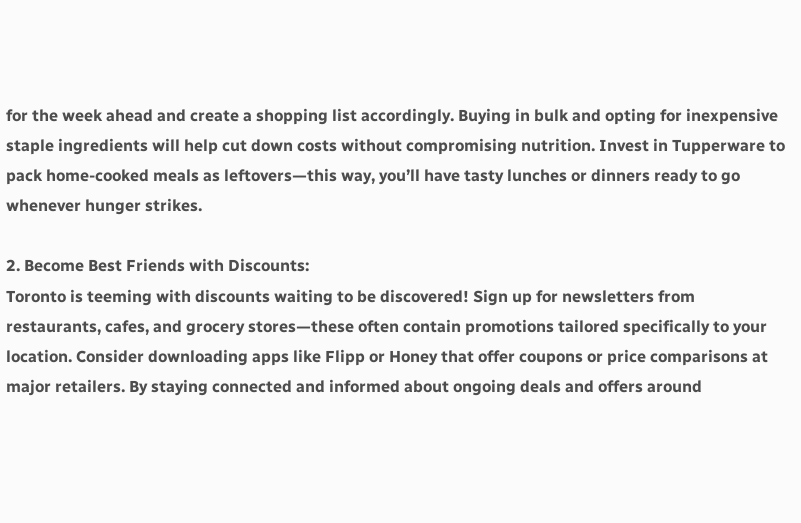for the week ahead and create a shopping list accordingly. Buying in bulk and opting for inexpensive staple ingredients will help cut down costs without compromising nutrition. Invest in Tupperware to pack home-cooked meals as leftovers—this way, you’ll have tasty lunches or dinners ready to go whenever hunger strikes.

2. Become Best Friends with Discounts:
Toronto is teeming with discounts waiting to be discovered! Sign up for newsletters from restaurants, cafes, and grocery stores—these often contain promotions tailored specifically to your location. Consider downloading apps like Flipp or Honey that offer coupons or price comparisons at major retailers. By staying connected and informed about ongoing deals and offers around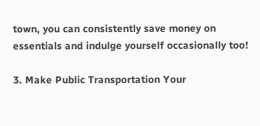town, you can consistently save money on essentials and indulge yourself occasionally too!

3. Make Public Transportation Your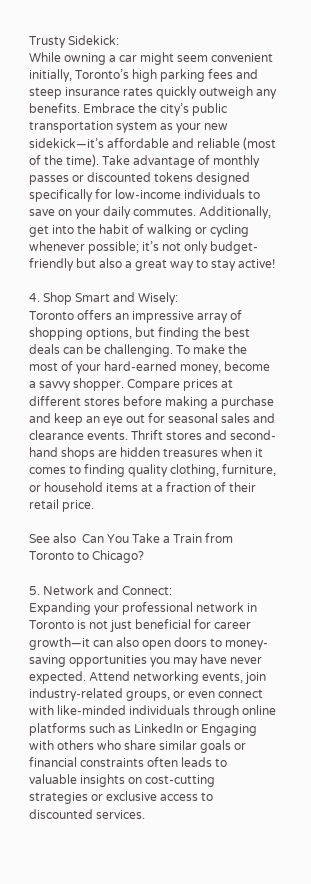Trusty Sidekick:
While owning a car might seem convenient initially, Toronto’s high parking fees and steep insurance rates quickly outweigh any benefits. Embrace the city’s public transportation system as your new sidekick—it’s affordable and reliable (most of the time). Take advantage of monthly passes or discounted tokens designed specifically for low-income individuals to save on your daily commutes. Additionally, get into the habit of walking or cycling whenever possible; it’s not only budget-friendly but also a great way to stay active!

4. Shop Smart and Wisely:
Toronto offers an impressive array of shopping options, but finding the best deals can be challenging. To make the most of your hard-earned money, become a savvy shopper. Compare prices at different stores before making a purchase and keep an eye out for seasonal sales and clearance events. Thrift stores and second-hand shops are hidden treasures when it comes to finding quality clothing, furniture, or household items at a fraction of their retail price.

See also  Can You Take a Train from Toronto to Chicago?

5. Network and Connect:
Expanding your professional network in Toronto is not just beneficial for career growth—it can also open doors to money-saving opportunities you may have never expected. Attend networking events, join industry-related groups, or even connect with like-minded individuals through online platforms such as LinkedIn or Engaging with others who share similar goals or financial constraints often leads to valuable insights on cost-cutting strategies or exclusive access to discounted services.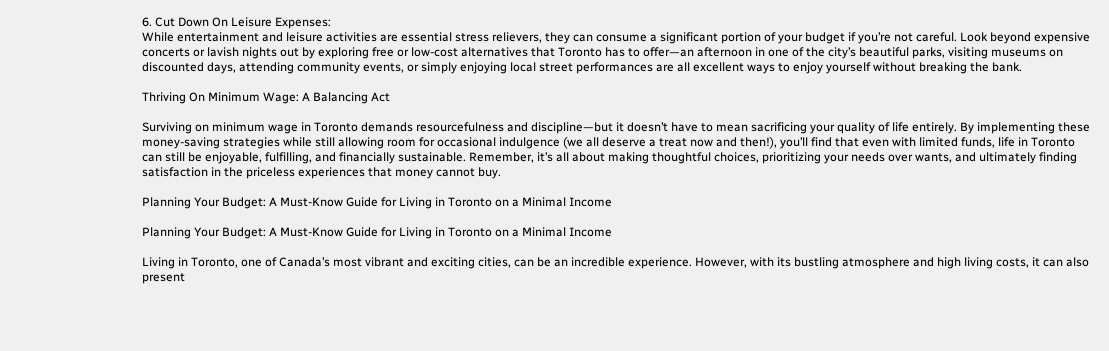6. Cut Down On Leisure Expenses:
While entertainment and leisure activities are essential stress relievers, they can consume a significant portion of your budget if you’re not careful. Look beyond expensive concerts or lavish nights out by exploring free or low-cost alternatives that Toronto has to offer—an afternoon in one of the city’s beautiful parks, visiting museums on discounted days, attending community events, or simply enjoying local street performances are all excellent ways to enjoy yourself without breaking the bank.

Thriving On Minimum Wage: A Balancing Act

Surviving on minimum wage in Toronto demands resourcefulness and discipline—but it doesn’t have to mean sacrificing your quality of life entirely. By implementing these money-saving strategies while still allowing room for occasional indulgence (we all deserve a treat now and then!), you’ll find that even with limited funds, life in Toronto can still be enjoyable, fulfilling, and financially sustainable. Remember, it’s all about making thoughtful choices, prioritizing your needs over wants, and ultimately finding satisfaction in the priceless experiences that money cannot buy.

Planning Your Budget: A Must-Know Guide for Living in Toronto on a Minimal Income

Planning Your Budget: A Must-Know Guide for Living in Toronto on a Minimal Income

Living in Toronto, one of Canada’s most vibrant and exciting cities, can be an incredible experience. However, with its bustling atmosphere and high living costs, it can also present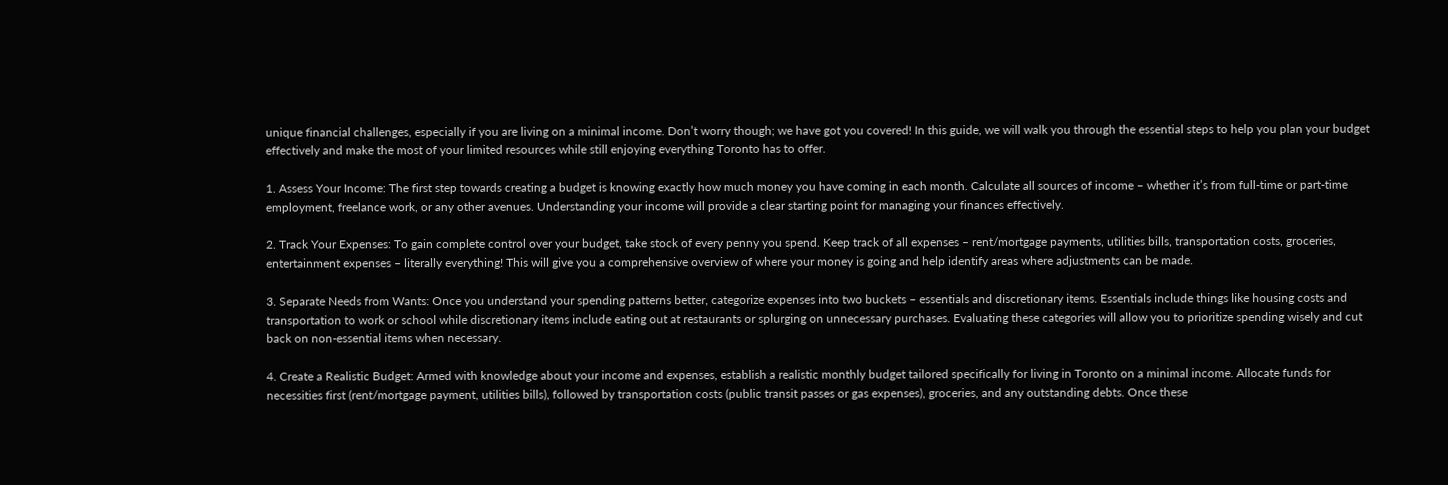unique financial challenges, especially if you are living on a minimal income. Don’t worry though; we have got you covered! In this guide, we will walk you through the essential steps to help you plan your budget effectively and make the most of your limited resources while still enjoying everything Toronto has to offer.

1. Assess Your Income: The first step towards creating a budget is knowing exactly how much money you have coming in each month. Calculate all sources of income – whether it’s from full-time or part-time employment, freelance work, or any other avenues. Understanding your income will provide a clear starting point for managing your finances effectively.

2. Track Your Expenses: To gain complete control over your budget, take stock of every penny you spend. Keep track of all expenses – rent/mortgage payments, utilities bills, transportation costs, groceries, entertainment expenses – literally everything! This will give you a comprehensive overview of where your money is going and help identify areas where adjustments can be made.

3. Separate Needs from Wants: Once you understand your spending patterns better, categorize expenses into two buckets – essentials and discretionary items. Essentials include things like housing costs and transportation to work or school while discretionary items include eating out at restaurants or splurging on unnecessary purchases. Evaluating these categories will allow you to prioritize spending wisely and cut back on non-essential items when necessary.

4. Create a Realistic Budget: Armed with knowledge about your income and expenses, establish a realistic monthly budget tailored specifically for living in Toronto on a minimal income. Allocate funds for necessities first (rent/mortgage payment, utilities bills), followed by transportation costs (public transit passes or gas expenses), groceries, and any outstanding debts. Once these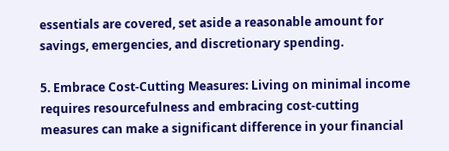essentials are covered, set aside a reasonable amount for savings, emergencies, and discretionary spending.

5. Embrace Cost-Cutting Measures: Living on minimal income requires resourcefulness and embracing cost-cutting measures can make a significant difference in your financial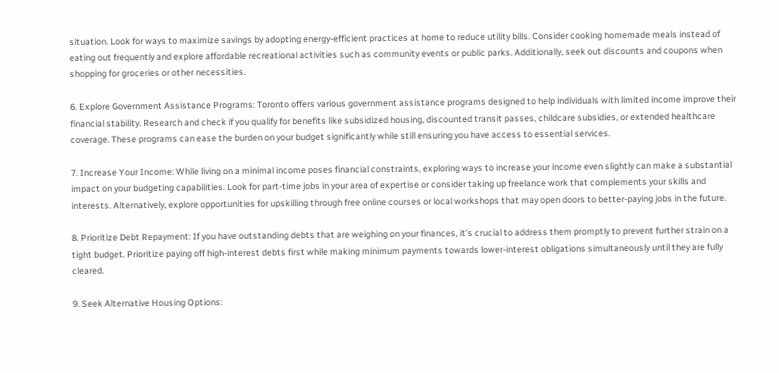situation. Look for ways to maximize savings by adopting energy-efficient practices at home to reduce utility bills. Consider cooking homemade meals instead of eating out frequently and explore affordable recreational activities such as community events or public parks. Additionally, seek out discounts and coupons when shopping for groceries or other necessities.

6. Explore Government Assistance Programs: Toronto offers various government assistance programs designed to help individuals with limited income improve their financial stability. Research and check if you qualify for benefits like subsidized housing, discounted transit passes, childcare subsidies, or extended healthcare coverage. These programs can ease the burden on your budget significantly while still ensuring you have access to essential services.

7. Increase Your Income: While living on a minimal income poses financial constraints, exploring ways to increase your income even slightly can make a substantial impact on your budgeting capabilities. Look for part-time jobs in your area of expertise or consider taking up freelance work that complements your skills and interests. Alternatively, explore opportunities for upskilling through free online courses or local workshops that may open doors to better-paying jobs in the future.

8. Prioritize Debt Repayment: If you have outstanding debts that are weighing on your finances, it’s crucial to address them promptly to prevent further strain on a tight budget. Prioritize paying off high-interest debts first while making minimum payments towards lower-interest obligations simultaneously until they are fully cleared.

9. Seek Alternative Housing Options: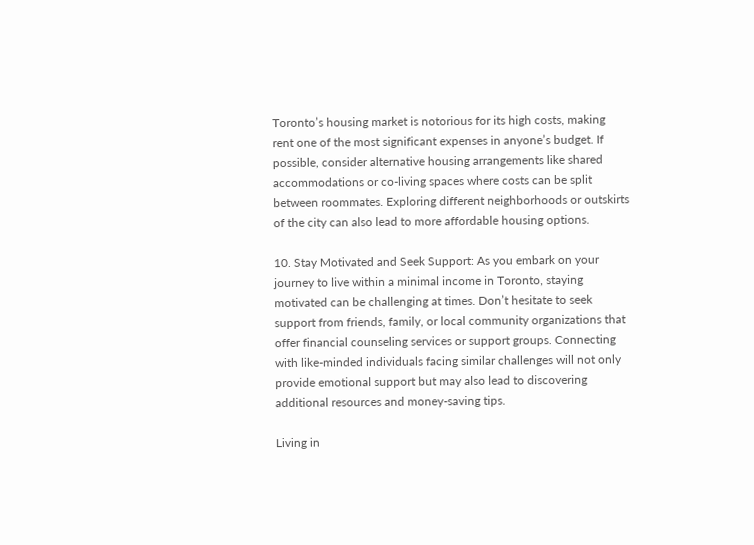Toronto’s housing market is notorious for its high costs, making rent one of the most significant expenses in anyone’s budget. If possible, consider alternative housing arrangements like shared accommodations or co-living spaces where costs can be split between roommates. Exploring different neighborhoods or outskirts of the city can also lead to more affordable housing options.

10. Stay Motivated and Seek Support: As you embark on your journey to live within a minimal income in Toronto, staying motivated can be challenging at times. Don’t hesitate to seek support from friends, family, or local community organizations that offer financial counseling services or support groups. Connecting with like-minded individuals facing similar challenges will not only provide emotional support but may also lead to discovering additional resources and money-saving tips.

Living in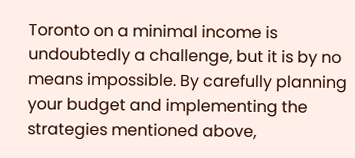Toronto on a minimal income is undoubtedly a challenge, but it is by no means impossible. By carefully planning your budget and implementing the strategies mentioned above,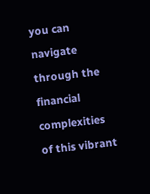you can navigate through the financial complexities of this vibrant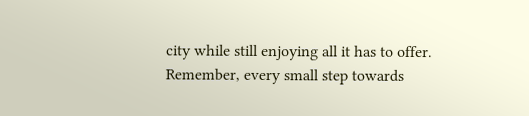city while still enjoying all it has to offer. Remember, every small step towards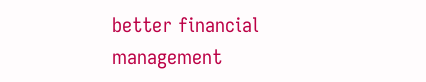better financial management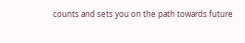counts and sets you on the path towards future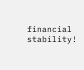financial stability!